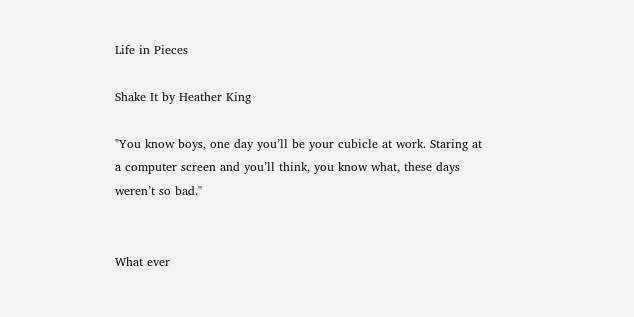Life in Pieces

Shake It by Heather King

"You know boys, one day you’ll be your cubicle at work. Staring at a computer screen and you’ll think, you know what, these days weren’t so bad."


What ever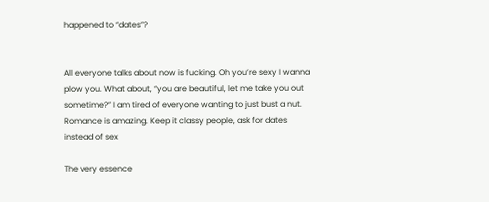happened to “dates”?


All everyone talks about now is fucking. Oh you’re sexy I wanna plow you. What about, “you are beautiful, let me take you out sometime?” I am tired of everyone wanting to just bust a nut. Romance is amazing. Keep it classy people, ask for dates instead of sex

The very essence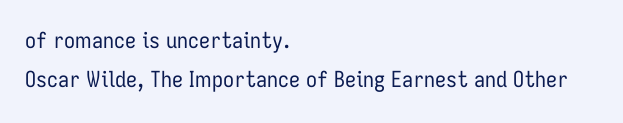of romance is uncertainty.
Oscar Wilde, The Importance of Being Earnest and Other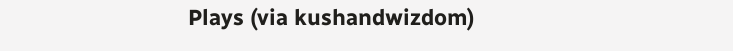Plays (via kushandwizdom)